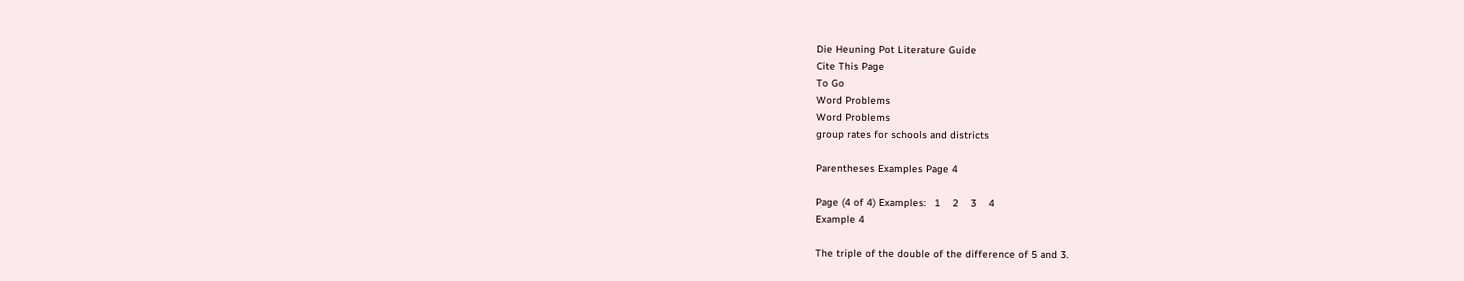Die Heuning Pot Literature Guide
Cite This Page
To Go
Word Problems
Word Problems
group rates for schools and districts

Parentheses Examples Page 4

Page (4 of 4) Examples:   1    2    3    4
Example 4

The triple of the double of the difference of 5 and 3.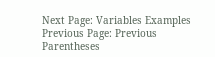Next Page: Variables Examples
Previous Page: Previous Parentheses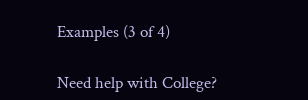Examples (3 of 4)

Need help with College?